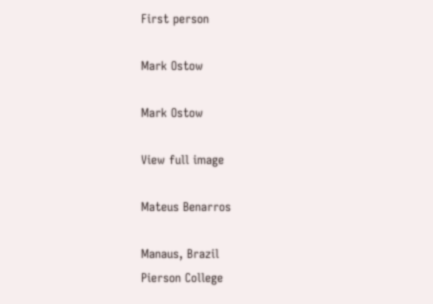First person

Mark Ostow

Mark Ostow

View full image

Mateus Benarros

Manaus, Brazil
Pierson College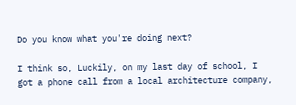Do you know what you're doing next?

I think so, Luckily, on my last day of school, I got a phone call from a local architecture company,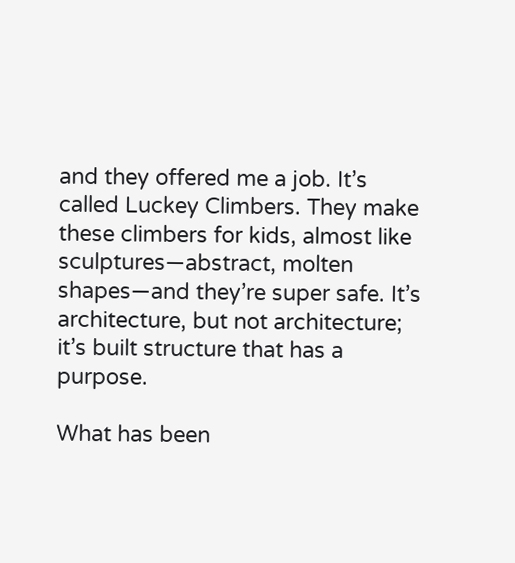and they offered me a job. It’s called Luckey Climbers. They make these climbers for kids, almost like sculptures—abstract, molten shapes—and they’re super safe. It’s architecture, but not architecture; it’s built structure that has a purpose.

What has been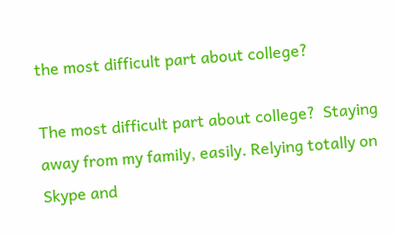the most difficult part about college?

The most difficult part about college?  Staying away from my family, easily. Relying totally on Skype and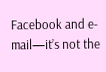Facebook and e-mail—it’s not the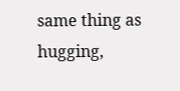same thing as hugging,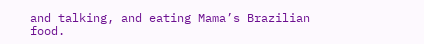and talking, and eating Mama’s Brazilian food.